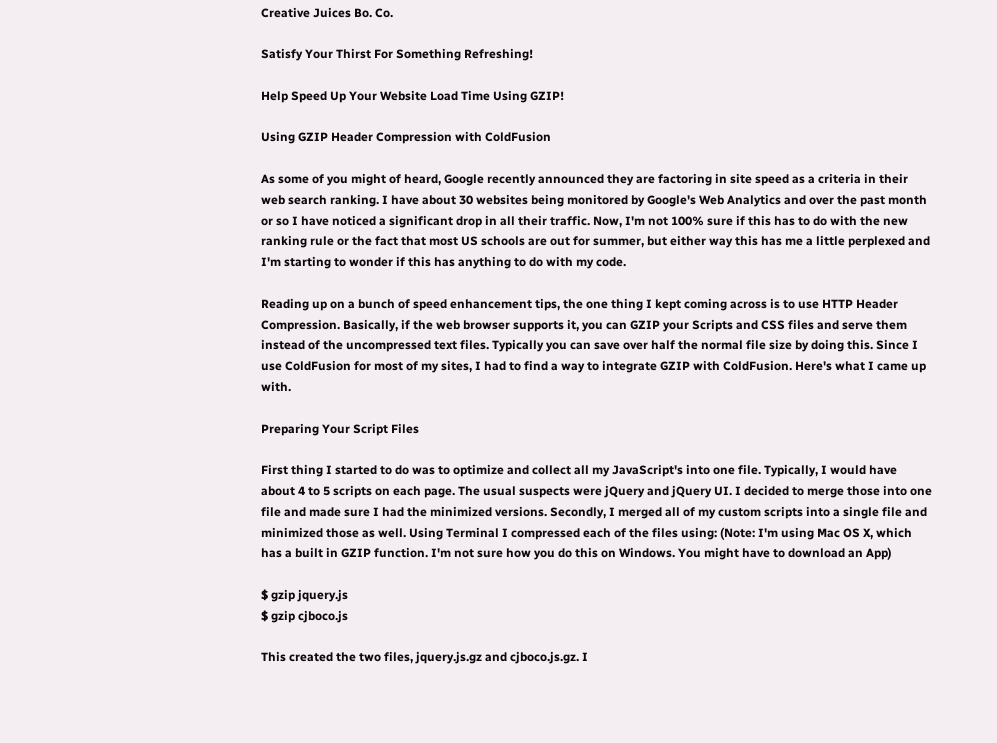Creative Juices Bo. Co.

Satisfy Your Thirst For Something Refreshing!

Help Speed Up Your Website Load Time Using GZIP!

Using GZIP Header Compression with ColdFusion

As some of you might of heard, Google recently announced they are factoring in site speed as a criteria in their web search ranking. I have about 30 websites being monitored by Google's Web Analytics and over the past month or so I have noticed a significant drop in all their traffic. Now, I'm not 100% sure if this has to do with the new ranking rule or the fact that most US schools are out for summer, but either way this has me a little perplexed and I'm starting to wonder if this has anything to do with my code.

Reading up on a bunch of speed enhancement tips, the one thing I kept coming across is to use HTTP Header Compression. Basically, if the web browser supports it, you can GZIP your Scripts and CSS files and serve them instead of the uncompressed text files. Typically you can save over half the normal file size by doing this. Since I use ColdFusion for most of my sites, I had to find a way to integrate GZIP with ColdFusion. Here's what I came up with.

Preparing Your Script Files

First thing I started to do was to optimize and collect all my JavaScript's into one file. Typically, I would have about 4 to 5 scripts on each page. The usual suspects were jQuery and jQuery UI. I decided to merge those into one file and made sure I had the minimized versions. Secondly, I merged all of my custom scripts into a single file and minimized those as well. Using Terminal I compressed each of the files using: (Note: I'm using Mac OS X, which has a built in GZIP function. I'm not sure how you do this on Windows. You might have to download an App)

$ gzip jquery.js
$ gzip cjboco.js

This created the two files, jquery.js.gz and cjboco.js.gz. I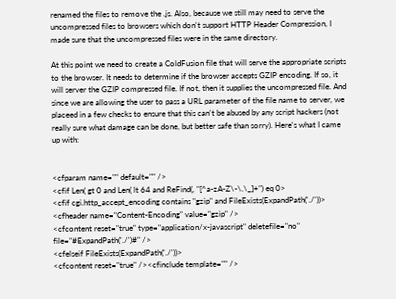renamed the files to remove the .js. Also, because we still may need to serve the uncompressed files to browsers which don't support HTTP Header Compression, I made sure that the uncompressed files were in the same directory.

At this point we need to create a ColdFusion file that will serve the appropriate scripts to the browser. It needs to determine if the browser accepts GZIP encoding. If so, it will server the GZIP compressed file. If not, then it supplies the uncompressed file. And since we are allowing the user to pass a URL parameter of the file name to server, we placeed in a few checks to ensure that this can't be abused by any script hackers (not really sure what damage can be done, but better safe than sorry). Here's what I came up with:


<cfparam name="" default="" />
<cfif Len( gt 0 and Len( lt 64 and ReFind(, "[^a-zA-Z\-\.\_]+") eq 0>
<cfif cgi.http_accept_encoding contains "gzip" and FileExists(ExpandPath('./'))>
<cfheader name="Content-Encoding" value="gzip" />
<cfcontent reset="true" type="application/x-javascript" deletefile="no" file="#ExpandPath('./')#" />
<cfelseif FileExists(ExpandPath('./'))>
<cfcontent reset="true" /><cfinclude template="" />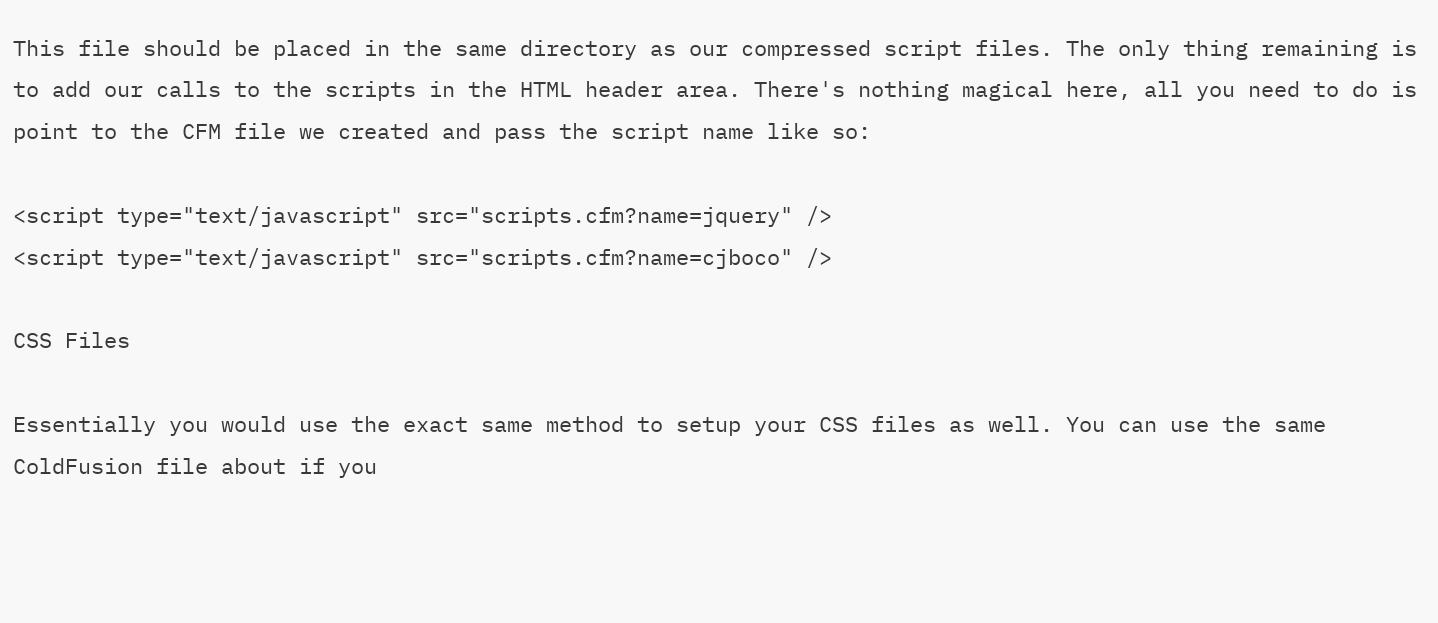This file should be placed in the same directory as our compressed script files. The only thing remaining is to add our calls to the scripts in the HTML header area. There's nothing magical here, all you need to do is point to the CFM file we created and pass the script name like so:

<script type="text/javascript" src="scripts.cfm?name=jquery" />
<script type="text/javascript" src="scripts.cfm?name=cjboco" />

CSS Files

Essentially you would use the exact same method to setup your CSS files as well. You can use the same ColdFusion file about if you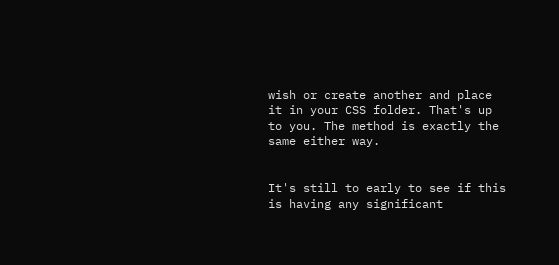wish or create another and place it in your CSS folder. That's up to you. The method is exactly the same either way.


It's still to early to see if this is having any significant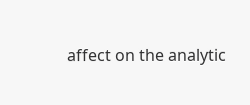affect on the analytic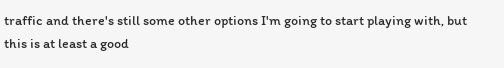traffic and there's still some other options I'm going to start playing with, but this is at least a good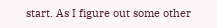start. As I figure out some other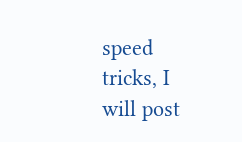speed tricks, I will post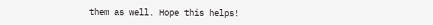them as well. Hope this helps!